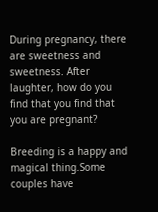During pregnancy, there are sweetness and sweetness. After laughter, how do you find that you find that you are pregnant?

Breeding is a happy and magical thing.Some couples have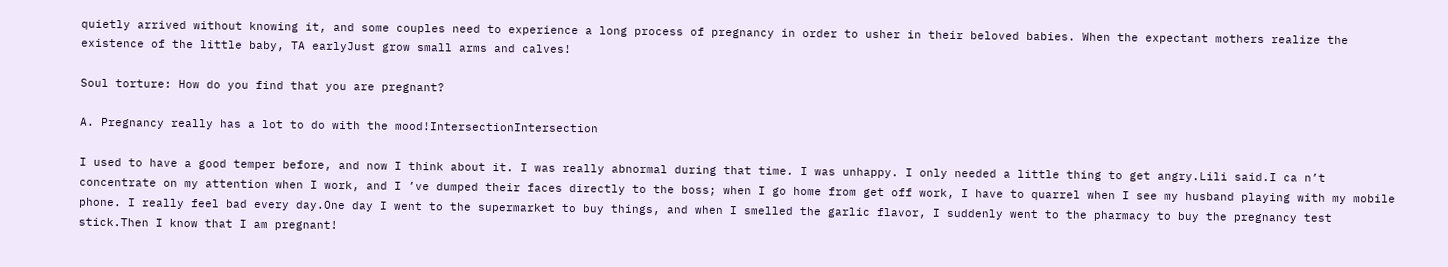quietly arrived without knowing it, and some couples need to experience a long process of pregnancy in order to usher in their beloved babies. When the expectant mothers realize the existence of the little baby, TA earlyJust grow small arms and calves!

Soul torture: How do you find that you are pregnant?

A. Pregnancy really has a lot to do with the mood!IntersectionIntersection

I used to have a good temper before, and now I think about it. I was really abnormal during that time. I was unhappy. I only needed a little thing to get angry.Lili said.I ca n’t concentrate on my attention when I work, and I ’ve dumped their faces directly to the boss; when I go home from get off work, I have to quarrel when I see my husband playing with my mobile phone. I really feel bad every day.One day I went to the supermarket to buy things, and when I smelled the garlic flavor, I suddenly went to the pharmacy to buy the pregnancy test stick.Then I know that I am pregnant!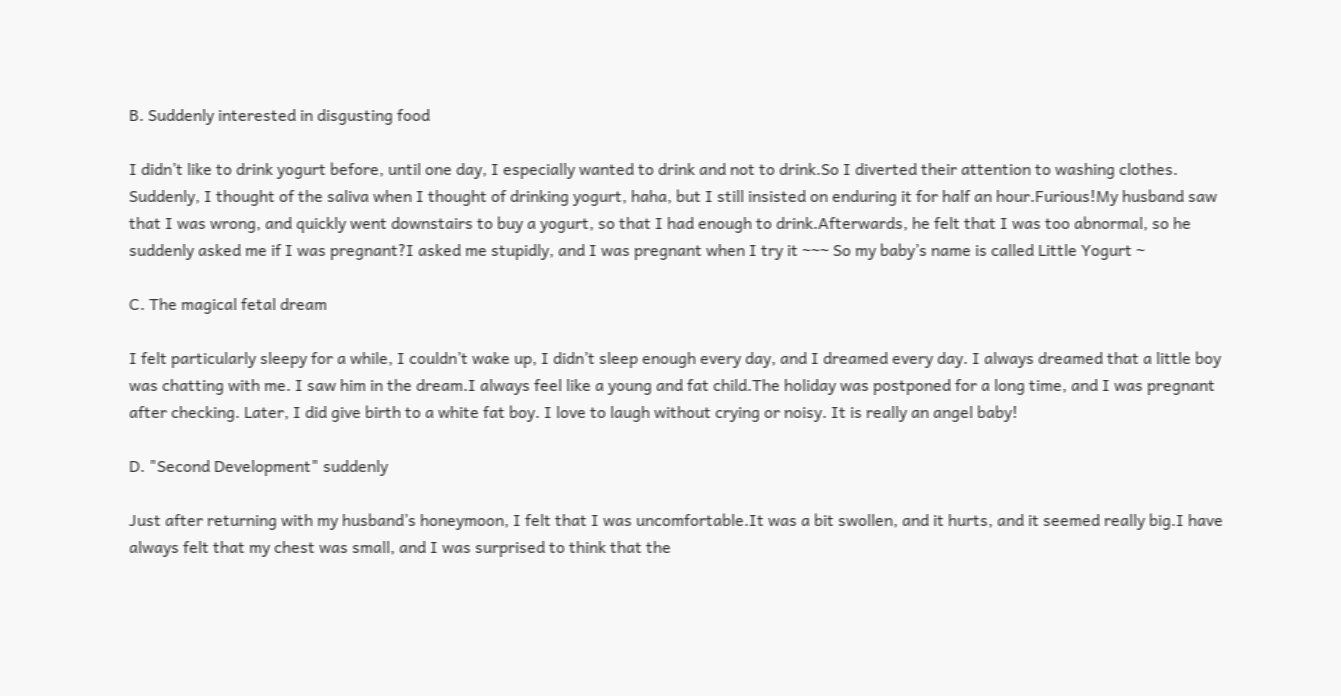B. Suddenly interested in disgusting food

I didn’t like to drink yogurt before, until one day, I especially wanted to drink and not to drink.So I diverted their attention to washing clothes. Suddenly, I thought of the saliva when I thought of drinking yogurt, haha, but I still insisted on enduring it for half an hour.Furious!My husband saw that I was wrong, and quickly went downstairs to buy a yogurt, so that I had enough to drink.Afterwards, he felt that I was too abnormal, so he suddenly asked me if I was pregnant?I asked me stupidly, and I was pregnant when I try it ~~~ So my baby’s name is called Little Yogurt ~

C. The magical fetal dream

I felt particularly sleepy for a while, I couldn’t wake up, I didn’t sleep enough every day, and I dreamed every day. I always dreamed that a little boy was chatting with me. I saw him in the dream.I always feel like a young and fat child.The holiday was postponed for a long time, and I was pregnant after checking. Later, I did give birth to a white fat boy. I love to laugh without crying or noisy. It is really an angel baby!

D. "Second Development" suddenly

Just after returning with my husband’s honeymoon, I felt that I was uncomfortable.It was a bit swollen, and it hurts, and it seemed really big.I have always felt that my chest was small, and I was surprised to think that the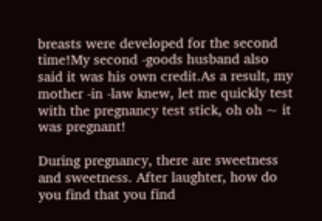breasts were developed for the second time!My second -goods husband also said it was his own credit.As a result, my mother -in -law knew, let me quickly test with the pregnancy test stick, oh oh ~ it was pregnant!

During pregnancy, there are sweetness and sweetness. After laughter, how do you find that you find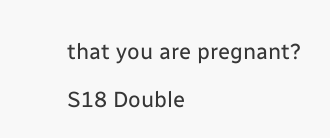that you are pregnant?

S18 Double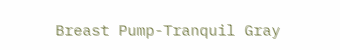Breast Pump-Tranquil Gray